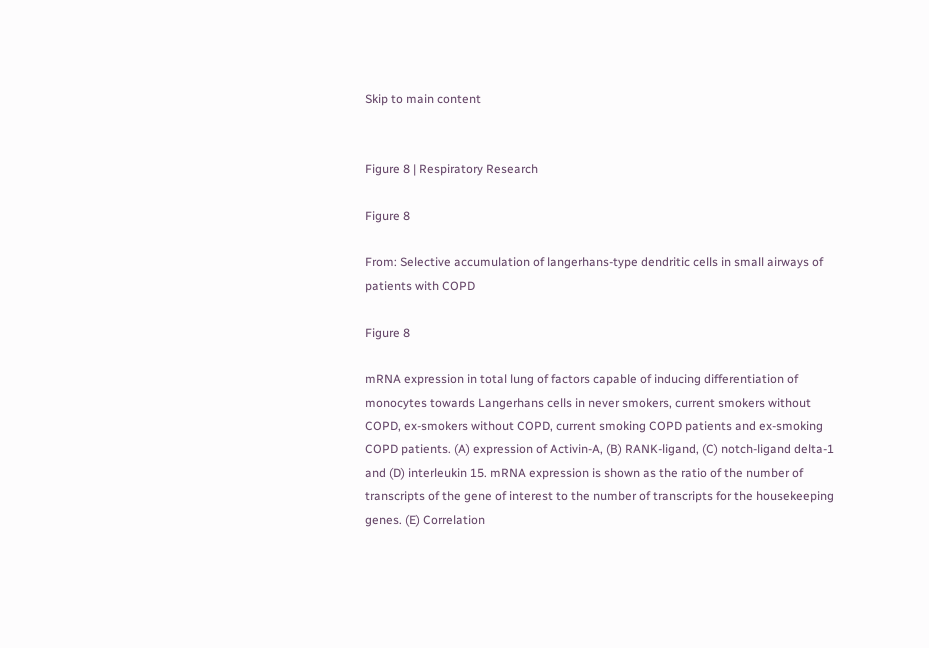Skip to main content


Figure 8 | Respiratory Research

Figure 8

From: Selective accumulation of langerhans-type dendritic cells in small airways of patients with COPD

Figure 8

mRNA expression in total lung of factors capable of inducing differentiation of monocytes towards Langerhans cells in never smokers, current smokers without COPD, ex-smokers without COPD, current smoking COPD patients and ex-smoking COPD patients. (A) expression of Activin-A, (B) RANK-ligand, (C) notch-ligand delta-1 and (D) interleukin 15. mRNA expression is shown as the ratio of the number of transcripts of the gene of interest to the number of transcripts for the housekeeping genes. (E) Correlation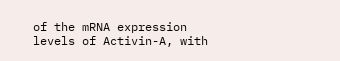of the mRNA expression levels of Activin-A, with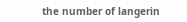the number of langerin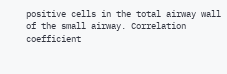positive cells in the total airway wall of the small airway. Correlation coefficient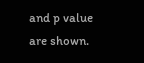and p value are shown.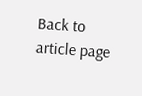Back to article page